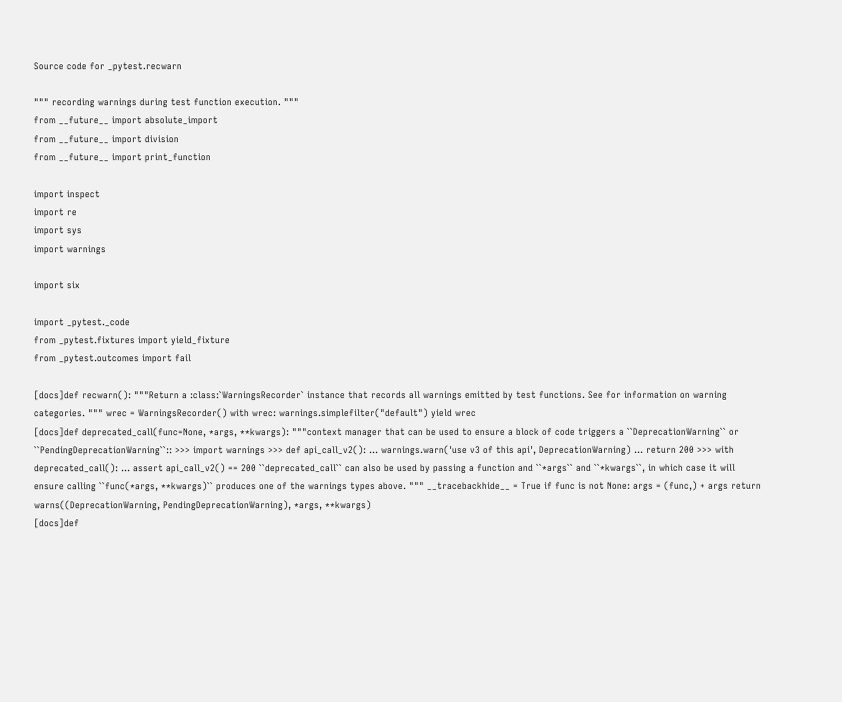Source code for _pytest.recwarn

""" recording warnings during test function execution. """
from __future__ import absolute_import
from __future__ import division
from __future__ import print_function

import inspect
import re
import sys
import warnings

import six

import _pytest._code
from _pytest.fixtures import yield_fixture
from _pytest.outcomes import fail

[docs]def recwarn(): """Return a :class:`WarningsRecorder` instance that records all warnings emitted by test functions. See for information on warning categories. """ wrec = WarningsRecorder() with wrec: warnings.simplefilter("default") yield wrec
[docs]def deprecated_call(func=None, *args, **kwargs): """context manager that can be used to ensure a block of code triggers a ``DeprecationWarning`` or ``PendingDeprecationWarning``:: >>> import warnings >>> def api_call_v2(): ... warnings.warn('use v3 of this api', DeprecationWarning) ... return 200 >>> with deprecated_call(): ... assert api_call_v2() == 200 ``deprecated_call`` can also be used by passing a function and ``*args`` and ``*kwargs``, in which case it will ensure calling ``func(*args, **kwargs)`` produces one of the warnings types above. """ __tracebackhide__ = True if func is not None: args = (func,) + args return warns((DeprecationWarning, PendingDeprecationWarning), *args, **kwargs)
[docs]def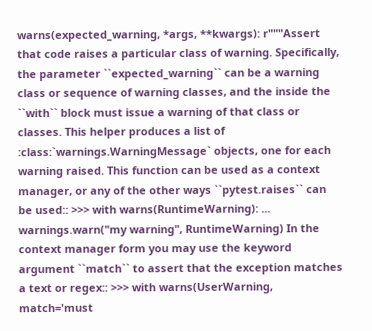warns(expected_warning, *args, **kwargs): r"""Assert that code raises a particular class of warning. Specifically, the parameter ``expected_warning`` can be a warning class or sequence of warning classes, and the inside the ``with`` block must issue a warning of that class or classes. This helper produces a list of :class:`warnings.WarningMessage` objects, one for each warning raised. This function can be used as a context manager, or any of the other ways ``pytest.raises`` can be used:: >>> with warns(RuntimeWarning): ... warnings.warn("my warning", RuntimeWarning) In the context manager form you may use the keyword argument ``match`` to assert that the exception matches a text or regex:: >>> with warns(UserWarning, match='must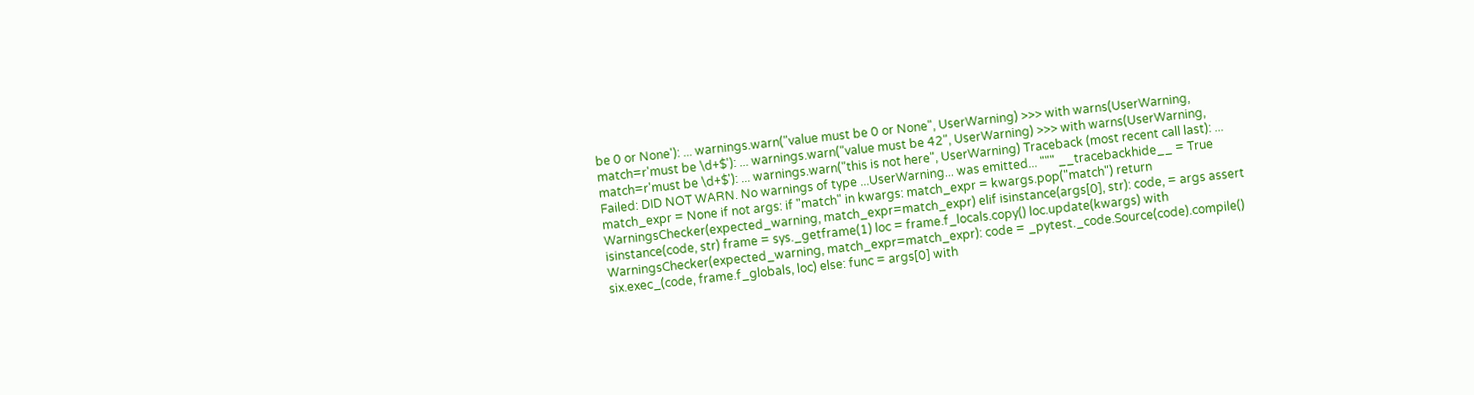be 0 or None'): ... warnings.warn("value must be 0 or None", UserWarning) >>> with warns(UserWarning, match=r'must be \d+$'): ... warnings.warn("value must be 42", UserWarning) >>> with warns(UserWarning, match=r'must be \d+$'): ... warnings.warn("this is not here", UserWarning) Traceback (most recent call last): ... Failed: DID NOT WARN. No warnings of type ...UserWarning... was emitted... """ __tracebackhide__ = True match_expr = None if not args: if "match" in kwargs: match_expr = kwargs.pop("match") return WarningsChecker(expected_warning, match_expr=match_expr) elif isinstance(args[0], str): code, = args assert isinstance(code, str) frame = sys._getframe(1) loc = frame.f_locals.copy() loc.update(kwargs) with WarningsChecker(expected_warning, match_expr=match_expr): code = _pytest._code.Source(code).compile() six.exec_(code, frame.f_globals, loc) else: func = args[0] with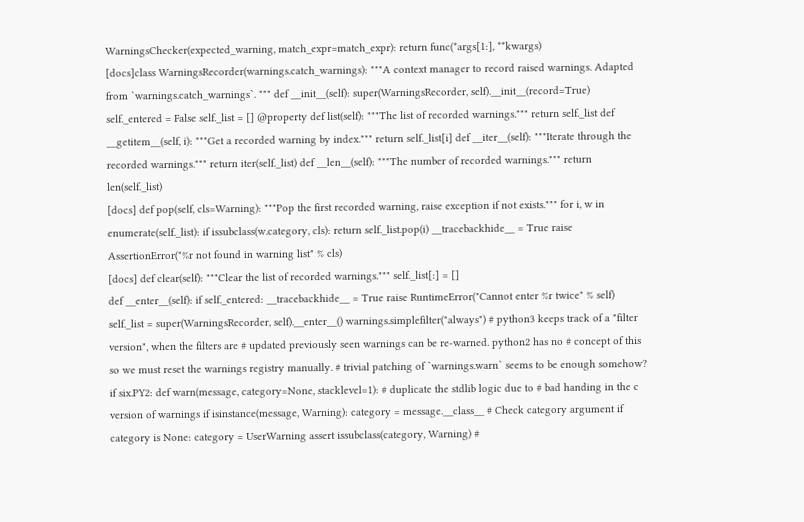WarningsChecker(expected_warning, match_expr=match_expr): return func(*args[1:], **kwargs)
[docs]class WarningsRecorder(warnings.catch_warnings): """A context manager to record raised warnings. Adapted from `warnings.catch_warnings`. """ def __init__(self): super(WarningsRecorder, self).__init__(record=True) self._entered = False self._list = [] @property def list(self): """The list of recorded warnings.""" return self._list def __getitem__(self, i): """Get a recorded warning by index.""" return self._list[i] def __iter__(self): """Iterate through the recorded warnings.""" return iter(self._list) def __len__(self): """The number of recorded warnings.""" return len(self._list)
[docs] def pop(self, cls=Warning): """Pop the first recorded warning, raise exception if not exists.""" for i, w in enumerate(self._list): if issubclass(w.category, cls): return self._list.pop(i) __tracebackhide__ = True raise AssertionError("%r not found in warning list" % cls)
[docs] def clear(self): """Clear the list of recorded warnings.""" self._list[:] = []
def __enter__(self): if self._entered: __tracebackhide__ = True raise RuntimeError("Cannot enter %r twice" % self) self._list = super(WarningsRecorder, self).__enter__() warnings.simplefilter("always") # python3 keeps track of a "filter version", when the filters are # updated previously seen warnings can be re-warned. python2 has no # concept of this so we must reset the warnings registry manually. # trivial patching of `warnings.warn` seems to be enough somehow? if six.PY2: def warn(message, category=None, stacklevel=1): # duplicate the stdlib logic due to # bad handing in the c version of warnings if isinstance(message, Warning): category = message.__class__ # Check category argument if category is None: category = UserWarning assert issubclass(category, Warning) #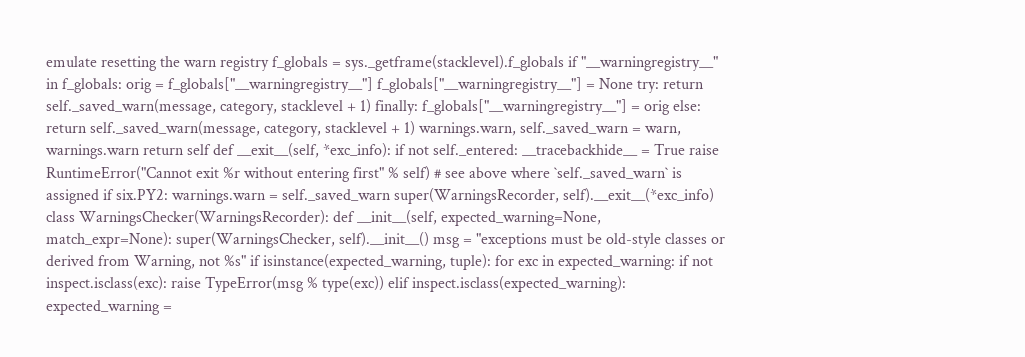emulate resetting the warn registry f_globals = sys._getframe(stacklevel).f_globals if "__warningregistry__" in f_globals: orig = f_globals["__warningregistry__"] f_globals["__warningregistry__"] = None try: return self._saved_warn(message, category, stacklevel + 1) finally: f_globals["__warningregistry__"] = orig else: return self._saved_warn(message, category, stacklevel + 1) warnings.warn, self._saved_warn = warn, warnings.warn return self def __exit__(self, *exc_info): if not self._entered: __tracebackhide__ = True raise RuntimeError("Cannot exit %r without entering first" % self) # see above where `self._saved_warn` is assigned if six.PY2: warnings.warn = self._saved_warn super(WarningsRecorder, self).__exit__(*exc_info)
class WarningsChecker(WarningsRecorder): def __init__(self, expected_warning=None, match_expr=None): super(WarningsChecker, self).__init__() msg = "exceptions must be old-style classes or derived from Warning, not %s" if isinstance(expected_warning, tuple): for exc in expected_warning: if not inspect.isclass(exc): raise TypeError(msg % type(exc)) elif inspect.isclass(expected_warning): expected_warning =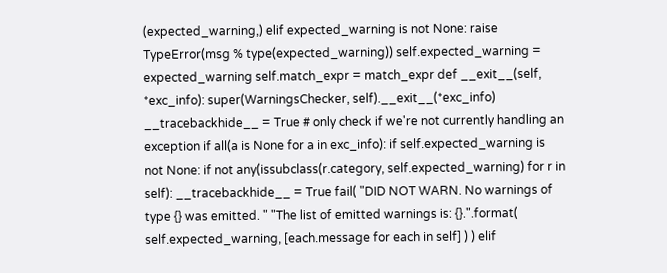(expected_warning,) elif expected_warning is not None: raise TypeError(msg % type(expected_warning)) self.expected_warning = expected_warning self.match_expr = match_expr def __exit__(self, *exc_info): super(WarningsChecker, self).__exit__(*exc_info) __tracebackhide__ = True # only check if we're not currently handling an exception if all(a is None for a in exc_info): if self.expected_warning is not None: if not any(issubclass(r.category, self.expected_warning) for r in self): __tracebackhide__ = True fail( "DID NOT WARN. No warnings of type {} was emitted. " "The list of emitted warnings is: {}.".format( self.expected_warning, [each.message for each in self] ) ) elif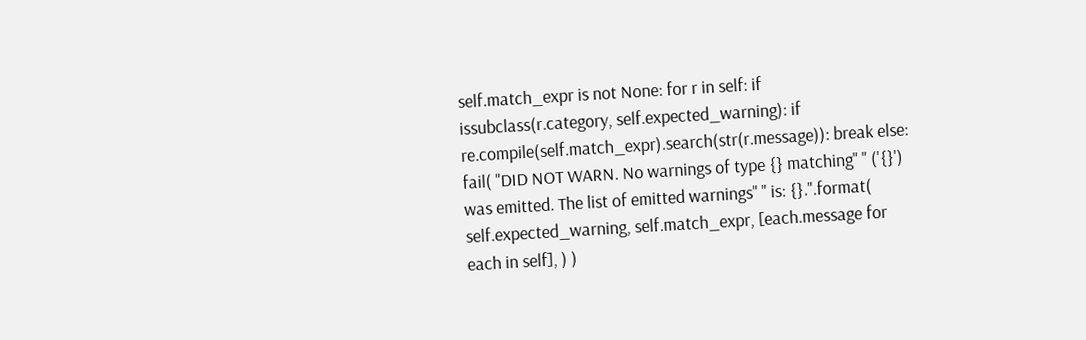self.match_expr is not None: for r in self: if issubclass(r.category, self.expected_warning): if re.compile(self.match_expr).search(str(r.message)): break else: fail( "DID NOT WARN. No warnings of type {} matching" " ('{}') was emitted. The list of emitted warnings" " is: {}.".format( self.expected_warning, self.match_expr, [each.message for each in self], ) )